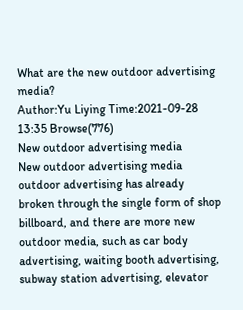What are the new outdoor advertising media?
Author:Yu Liying Time:2021-09-28 13:35 Browse(776)
New outdoor advertising media
New outdoor advertising media
outdoor advertising has already broken through the single form of shop billboard, and there are more new outdoor media, such as car body advertising, waiting booth advertising, subway station advertising, elevator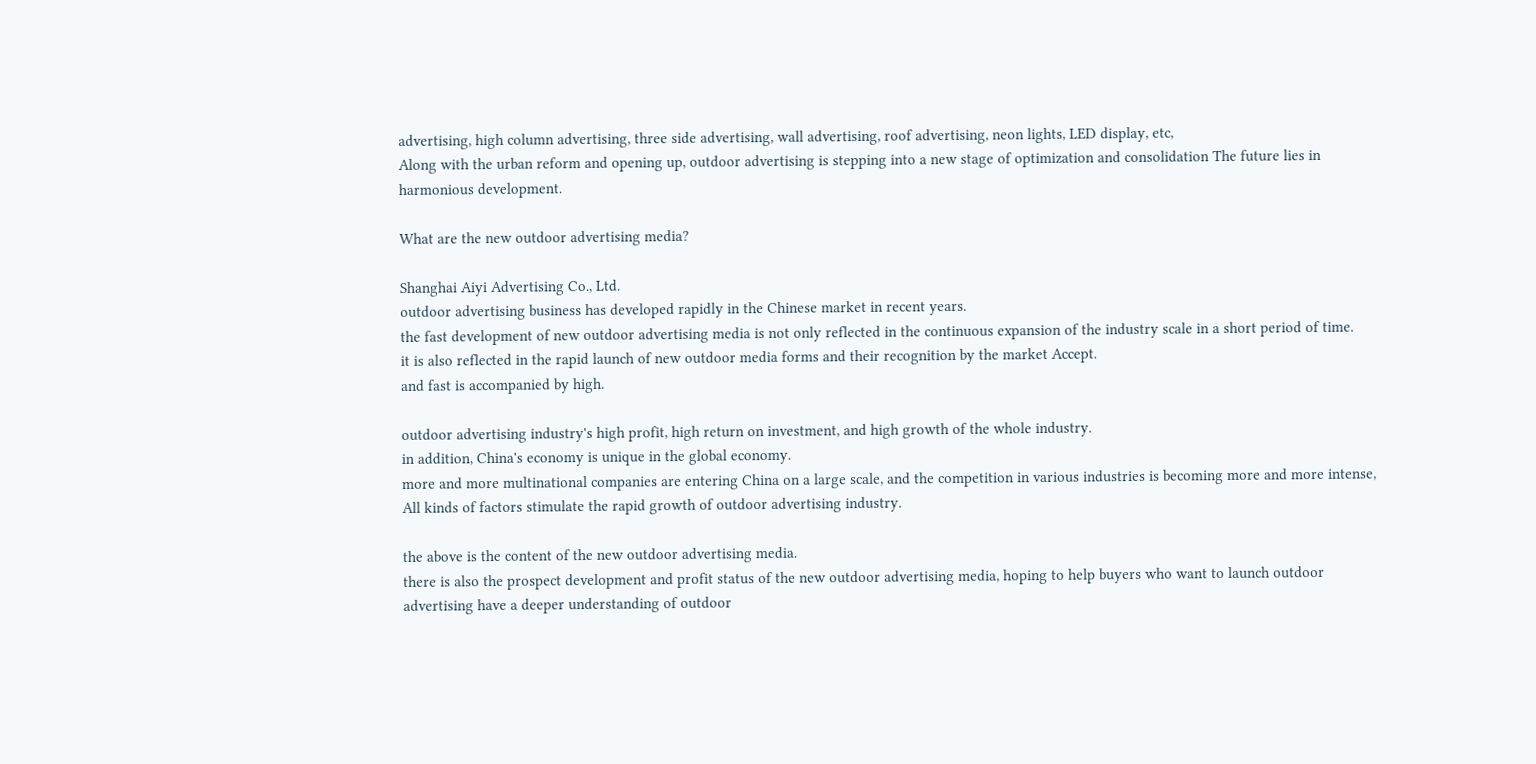advertising, high column advertising, three side advertising, wall advertising, roof advertising, neon lights, LED display, etc,
Along with the urban reform and opening up, outdoor advertising is stepping into a new stage of optimization and consolidation The future lies in harmonious development.

What are the new outdoor advertising media?

Shanghai Aiyi Advertising Co., Ltd.
outdoor advertising business has developed rapidly in the Chinese market in recent years.
the fast development of new outdoor advertising media is not only reflected in the continuous expansion of the industry scale in a short period of time.
it is also reflected in the rapid launch of new outdoor media forms and their recognition by the market Accept.
and fast is accompanied by high.

outdoor advertising industry's high profit, high return on investment, and high growth of the whole industry.
in addition, China's economy is unique in the global economy.
more and more multinational companies are entering China on a large scale, and the competition in various industries is becoming more and more intense, All kinds of factors stimulate the rapid growth of outdoor advertising industry.

the above is the content of the new outdoor advertising media.
there is also the prospect development and profit status of the new outdoor advertising media, hoping to help buyers who want to launch outdoor advertising have a deeper understanding of outdoor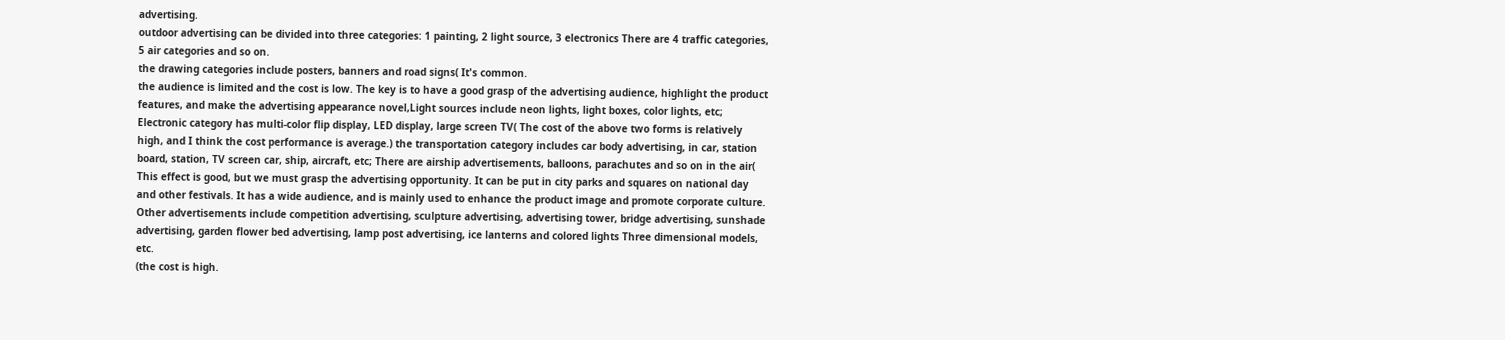advertising.
outdoor advertising can be divided into three categories: 1 painting, 2 light source, 3 electronics There are 4 traffic categories, 5 air categories and so on.
the drawing categories include posters, banners and road signs( It's common.
the audience is limited and the cost is low. The key is to have a good grasp of the advertising audience, highlight the product features, and make the advertising appearance novel,Light sources include neon lights, light boxes, color lights, etc; Electronic category has multi-color flip display, LED display, large screen TV( The cost of the above two forms is relatively high, and I think the cost performance is average.) the transportation category includes car body advertising, in car, station board, station, TV screen car, ship, aircraft, etc; There are airship advertisements, balloons, parachutes and so on in the air( This effect is good, but we must grasp the advertising opportunity. It can be put in city parks and squares on national day and other festivals. It has a wide audience, and is mainly used to enhance the product image and promote corporate culture. Other advertisements include competition advertising, sculpture advertising, advertising tower, bridge advertising, sunshade advertising, garden flower bed advertising, lamp post advertising, ice lanterns and colored lights Three dimensional models, etc.
(the cost is high.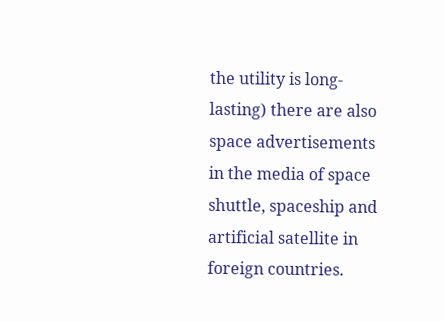the utility is long-lasting) there are also space advertisements in the media of space shuttle, spaceship and artificial satellite in foreign countries.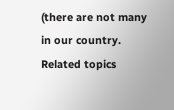(there are not many in our country.
Related topics